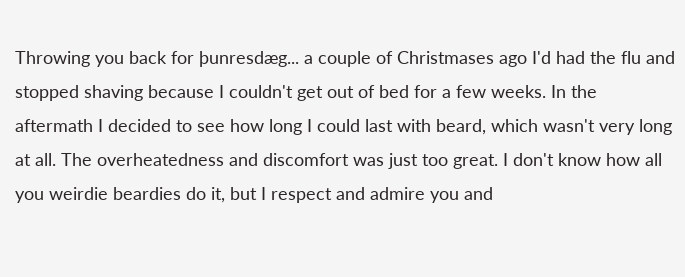Throwing you back for þunresdæg... a couple of Christmases ago I'd had the flu and stopped shaving because I couldn't get out of bed for a few weeks. In the aftermath I decided to see how long I could last with beard, which wasn't very long at all. The overheatedness and discomfort was just too great. I don't know how all you weirdie beardies do it, but I respect and admire you and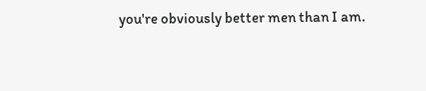you're obviously better men than I am.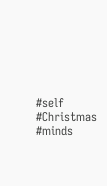#self #Christmas #minds